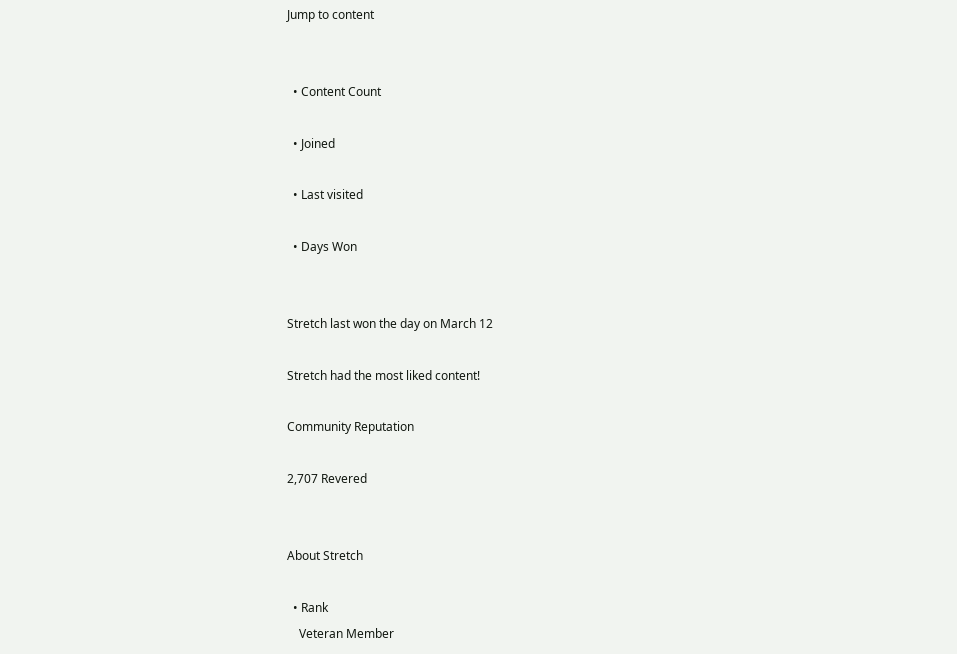Jump to content


  • Content Count

  • Joined

  • Last visited

  • Days Won


Stretch last won the day on March 12

Stretch had the most liked content!

Community Reputation

2,707 Revered


About Stretch

  • Rank
    Veteran Member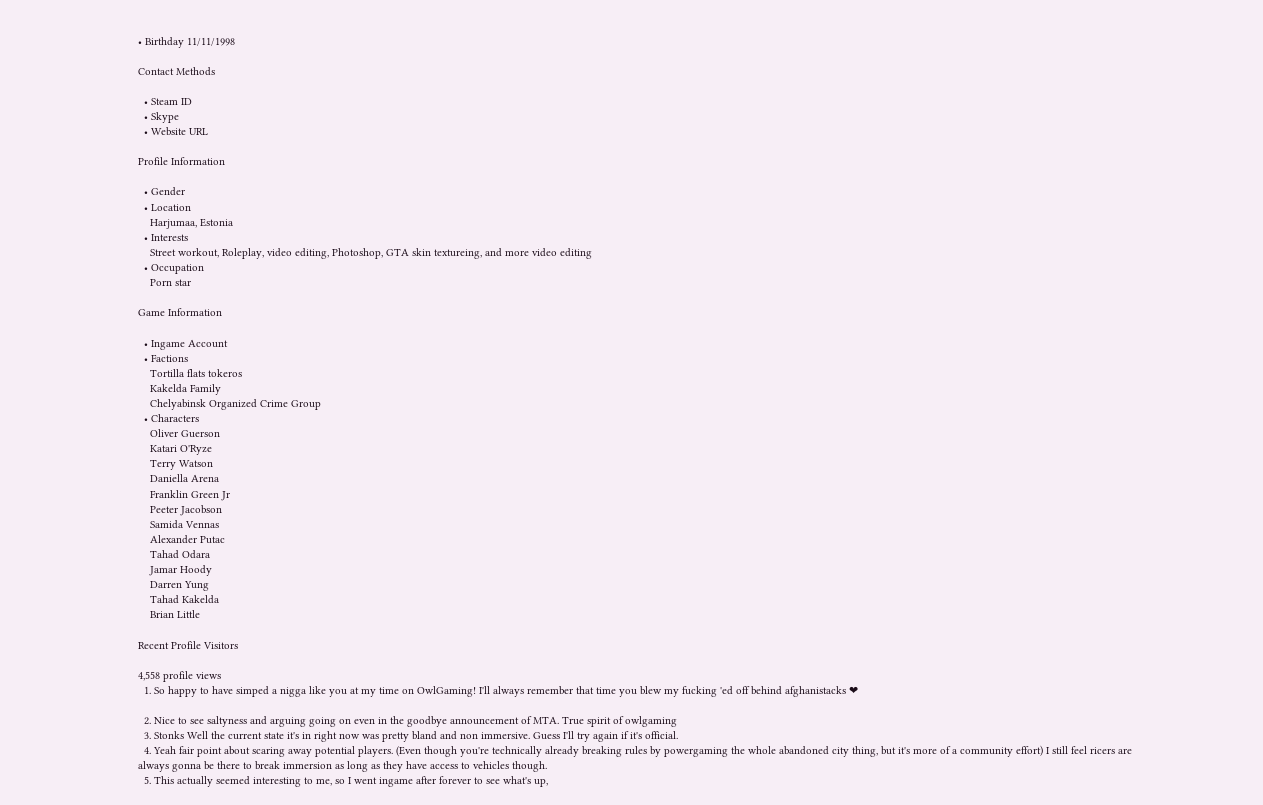• Birthday 11/11/1998

Contact Methods

  • Steam ID
  • Skype
  • Website URL

Profile Information

  • Gender
  • Location
    Harjumaa, Estonia
  • Interests
    Street workout, Roleplay, video editing, Photoshop, GTA skin textureing, and more video editing
  • Occupation
    Porn star

Game Information

  • Ingame Account
  • Factions
    Tortilla flats tokeros
    Kakelda Family
    Chelyabinsk Organized Crime Group
  • Characters
    Oliver Guerson
    Katari O'Ryze
    Terry Watson
    Daniella Arena
    Franklin Green Jr
    Peeter Jacobson
    Samida Vennas
    Alexander Putac
    Tahad Odara
    Jamar Hoody
    Darren Yung
    Tahad Kakelda
    Brian Little

Recent Profile Visitors

4,558 profile views
  1. So happy to have simped a nigga like you at my time on OwlGaming! I'll always remember that time you blew my fucking 'ed off behind afghanistacks ❤

  2. Nice to see saltyness and arguing going on even in the goodbye announcement of MTA. True spirit of owlgaming
  3. Stonks Well the current state it's in right now was pretty bland and non immersive. Guess I'll try again if it's official.
  4. Yeah fair point about scaring away potential players. (Even though you're technically already breaking rules by powergaming the whole abandoned city thing, but it's more of a community effort) I still feel ricers are always gonna be there to break immersion as long as they have access to vehicles though.
  5. This actually seemed interesting to me, so I went ingame after forever to see what's up,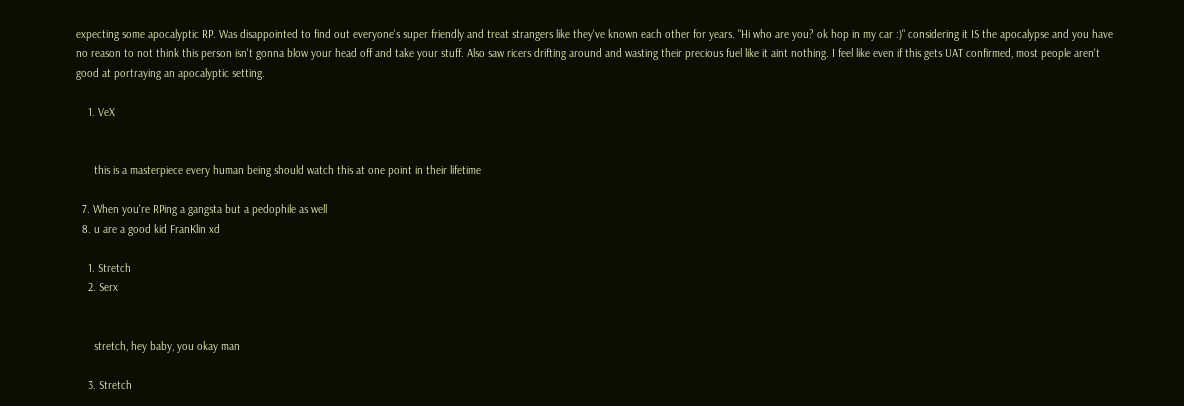expecting some apocalyptic RP. Was disappointed to find out everyone's super friendly and treat strangers like they've known each other for years. "Hi who are you? ok hop in my car :)" considering it IS the apocalypse and you have no reason to not think this person isn't gonna blow your head off and take your stuff. Also saw ricers drifting around and wasting their precious fuel like it aint nothing. I feel like even if this gets UAT confirmed, most people aren't good at portraying an apocalyptic setting.

    1. VeX


      this is a masterpiece every human being should watch this at one point in their lifetime

  7. When you're RPing a gangsta but a pedophile as well
  8. u are a good kid FranKlin xd

    1. Stretch
    2. Serx


      stretch, hey baby, you okay man

    3. Stretch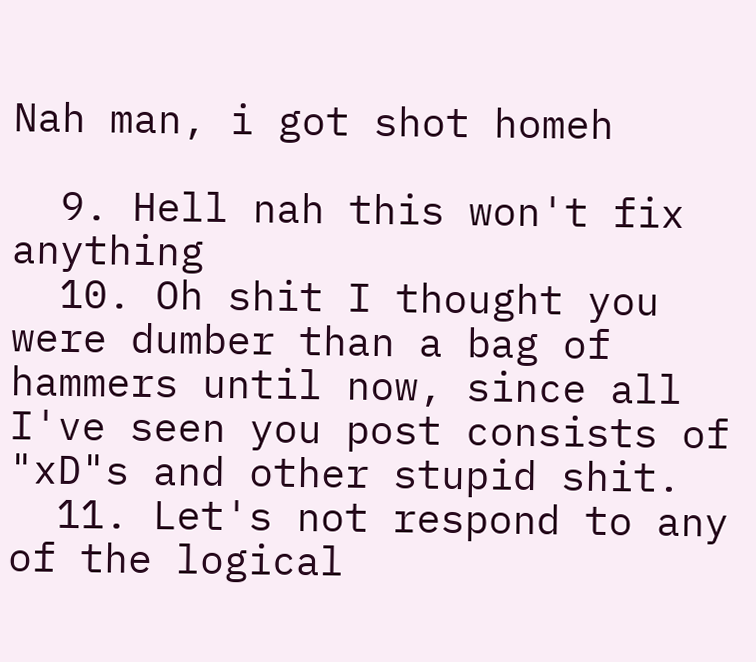Nah man, i got shot homeh

  9. Hell nah this won't fix anything
  10. Oh shit I thought you were dumber than a bag of hammers until now, since all I've seen you post consists of "xD"s and other stupid shit.
  11. Let's not respond to any of the logical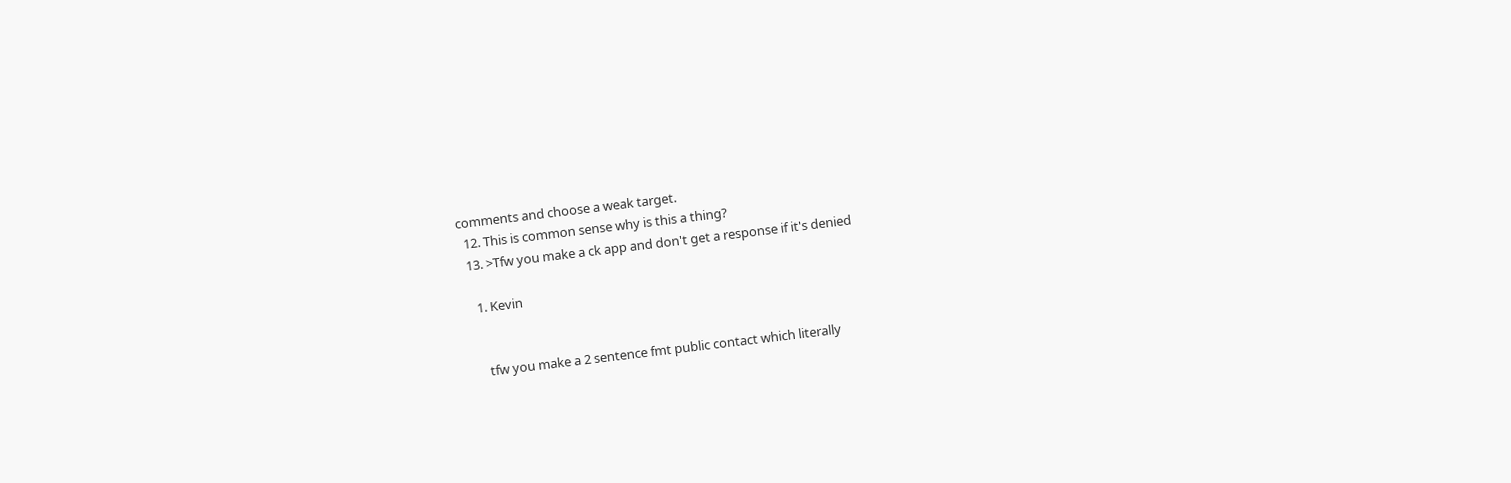comments and choose a weak target.
  12. This is common sense why is this a thing?
  13. >Tfw you make a ck app and don't get a response if it's denied

    1. Kevin


      tfw you make a 2 sentence fmt public contact which literally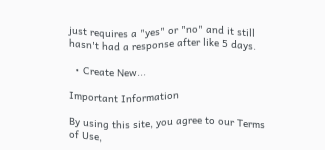just requires a "yes" or "no" and it still hasn't had a response after like 5 days.

  • Create New...

Important Information

By using this site, you agree to our Terms of Use,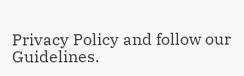Privacy Policy and follow our Guidelines.